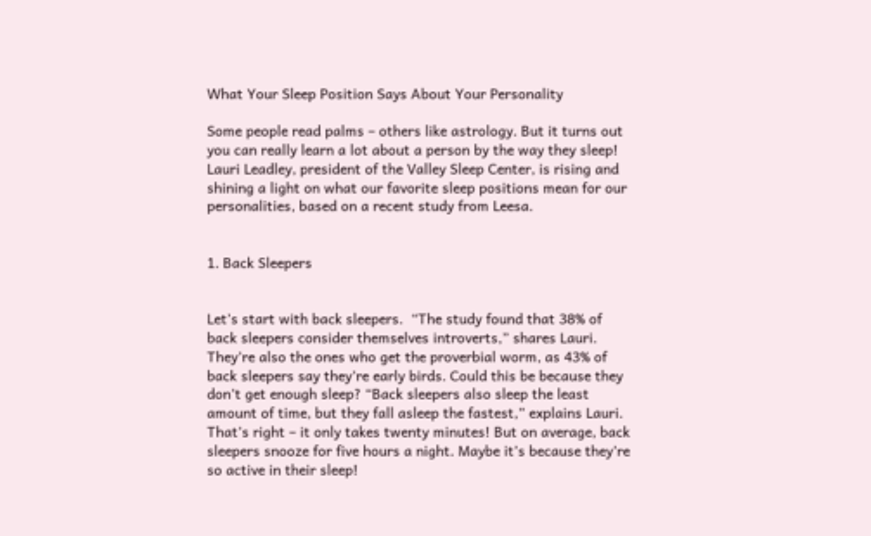What Your Sleep Position Says About Your Personality

Some people read palms – others like astrology. But it turns out you can really learn a lot about a person by the way they sleep! Lauri Leadley, president of the Valley Sleep Center, is rising and shining a light on what our favorite sleep positions mean for our personalities, based on a recent study from Leesa.


1. Back Sleepers


Let’s start with back sleepers.  “The study found that 38% of back sleepers consider themselves introverts,” shares Lauri. They’re also the ones who get the proverbial worm, as 43% of back sleepers say they’re early birds. Could this be because they don’t get enough sleep? “Back sleepers also sleep the least amount of time, but they fall asleep the fastest,” explains Lauri. That’s right – it only takes twenty minutes! But on average, back sleepers snooze for five hours a night. Maybe it’s because they’re so active in their sleep!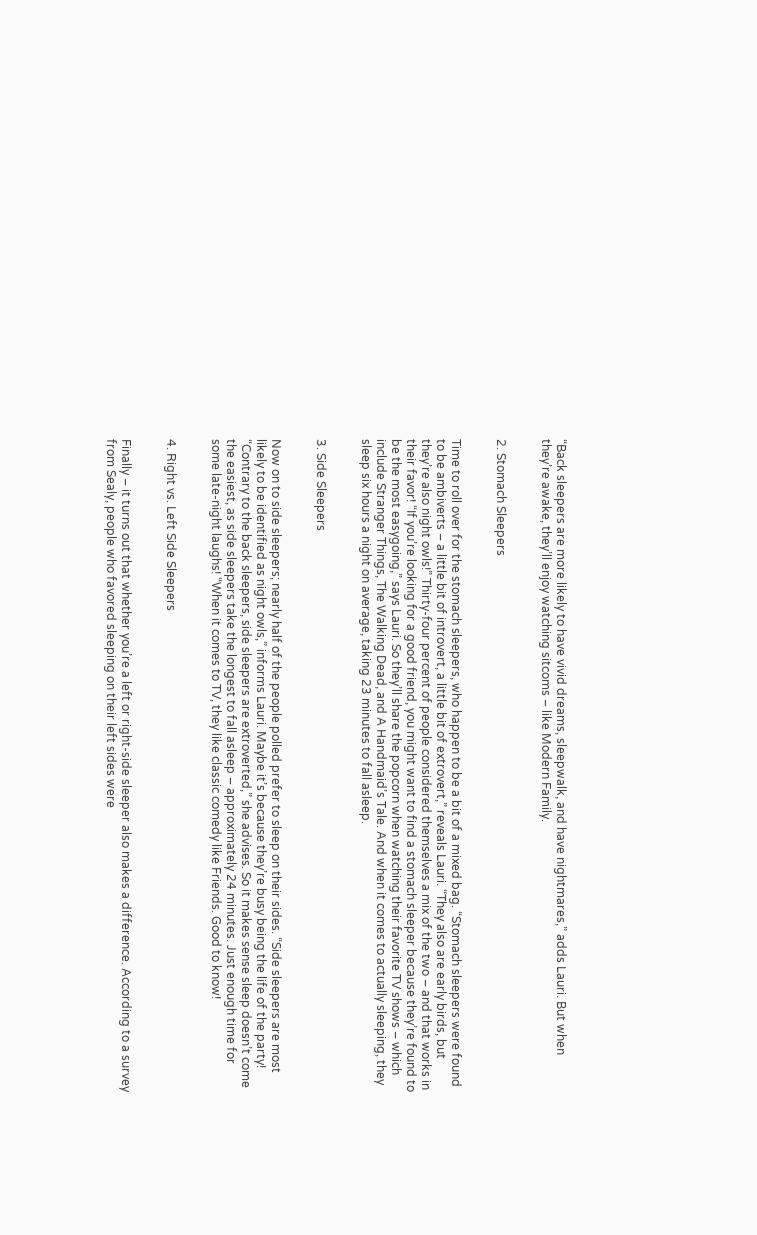“Back sleepers are more likely to have vivid dreams, sleepwalk, and have nightmares,” adds Lauri. But when they’re awake, they’ll enjoy watching sitcoms – like Modern Family.


2. Stomach Sleepers


Time to roll over for the stomach sleepers, who happen to be a bit of a mixed bag. “Stomach sleepers were found to be ambiverts – a little bit of introvert, a little bit of extrovert,” reveals Lauri. “They also are early birds, but they’re also night owls!” Thirty-four percent of people considered themselves a mix of the two – and that works in their favor! “If you’re looking for a good friend, you might want to find a stomach sleeper because they’re found to be the most easygoing,” says Lauri. So they’ll share the popcorn when watching their favorite TV shows – which include Stranger Things, The Walking Dead, and A Handmaid’s Tale. And when it comes to actually sleeping, they sleep six hours a night on average, taking 23 minutes to fall asleep.


3. Side Sleepers


Now on to side sleepers; nearly half of the people polled prefer to sleep on their sides. “Side sleepers are most likely to be identified as night owls,” informs Lauri. Maybe it’s because they’re busy being the life of the party! “Contrary to the back sleepers, side sleepers are extroverted,” she advises. So it makes sense sleep doesn’t come the easiest, as side sleepers take the longest to fall asleep – approximately 24 minutes. Just enough time for some late-night laughs! “When it comes to TV, they like classic comedy like Friends. Good to know!


4. Right vs. Left Side Sleepers


Finally – it turns out that whether you’re a left or right-side sleeper also makes a difference. According to a survey from Sealy, people who favored sleeping on their left sides were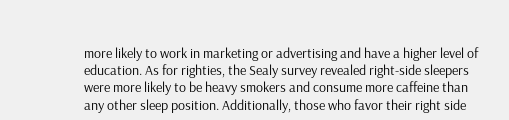more likely to work in marketing or advertising and have a higher level of education. As for righties, the Sealy survey revealed right-side sleepers were more likely to be heavy smokers and consume more caffeine than any other sleep position. Additionally, those who favor their right side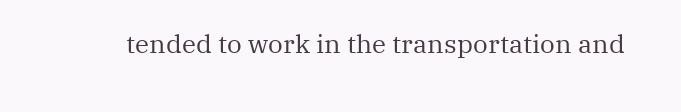tended to work in the transportation and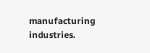manufacturing industries.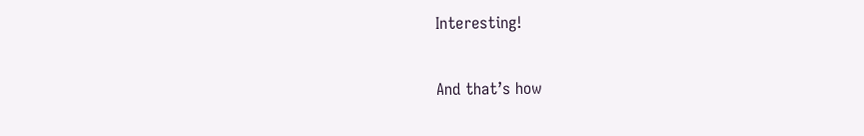Interesting!


And that’s how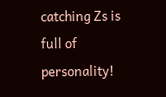catching Zs is full of personality!